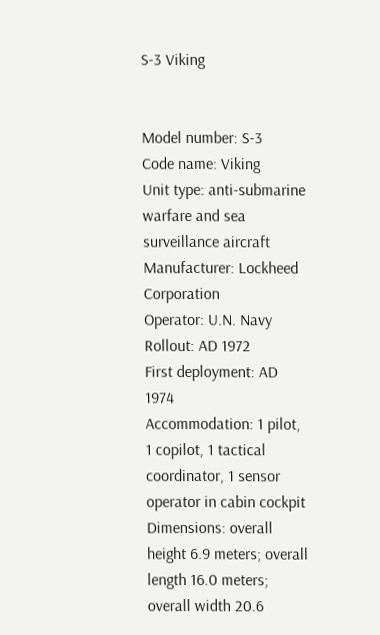S-3 Viking


Model number: S-3
Code name: Viking
Unit type: anti-submarine warfare and sea surveillance aircraft
Manufacturer: Lockheed Corporation
Operator: U.N. Navy
Rollout: AD 1972
First deployment: AD 1974
Accommodation: 1 pilot, 1 copilot, 1 tactical coordinator, 1 sensor operator in cabin cockpit
Dimensions: overall height 6.9 meters; overall length 16.0 meters; overall width 20.6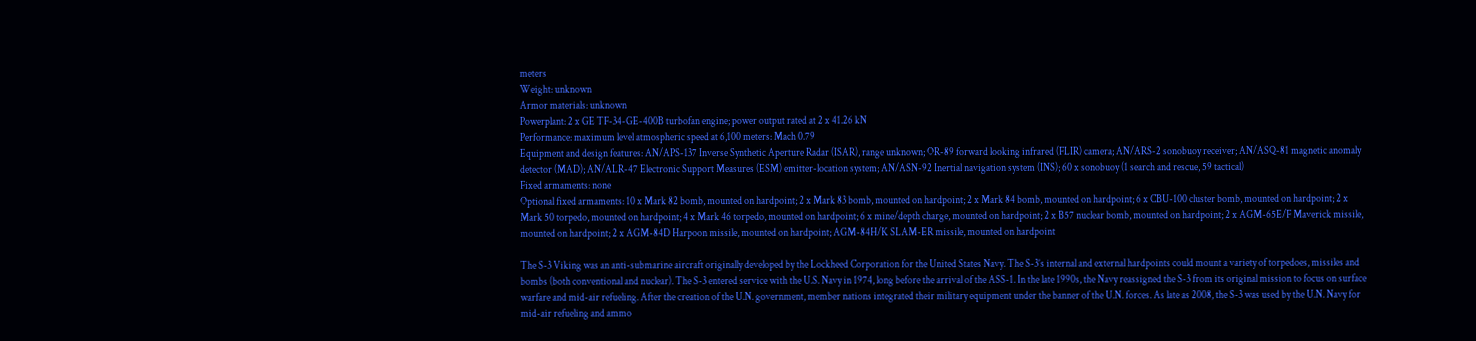meters
Weight: unknown
Armor materials: unknown
Powerplant: 2 x GE TF-34-GE-400B turbofan engine; power output rated at 2 x 41.26 kN
Performance: maximum level atmospheric speed at 6,100 meters: Mach 0.79
Equipment and design features: AN/APS-137 Inverse Synthetic Aperture Radar (ISAR), range unknown; OR-89 forward looking infrared (FLIR) camera; AN/ARS-2 sonobuoy receiver; AN/ASQ-81 magnetic anomaly detector (MAD); AN/ALR-47 Electronic Support Measures (ESM) emitter-location system; AN/ASN-92 Inertial navigation system (INS); 60 x sonobuoy (1 search and rescue, 59 tactical)
Fixed armaments: none
Optional fixed armaments: 10 x Mark 82 bomb, mounted on hardpoint; 2 x Mark 83 bomb, mounted on hardpoint; 2 x Mark 84 bomb, mounted on hardpoint; 6 x CBU-100 cluster bomb, mounted on hardpoint; 2 x Mark 50 torpedo, mounted on hardpoint; 4 x Mark 46 torpedo, mounted on hardpoint; 6 x mine/depth charge, mounted on hardpoint; 2 x B57 nuclear bomb, mounted on hardpoint; 2 x AGM-65E/F Maverick missile, mounted on hardpoint; 2 x AGM-84D Harpoon missile, mounted on hardpoint; AGM-84H/K SLAM-ER missile, mounted on hardpoint

The S-3 Viking was an anti-submarine aircraft originally developed by the Lockheed Corporation for the United States Navy. The S-3’s internal and external hardpoints could mount a variety of torpedoes, missiles and bombs (both conventional and nuclear). The S-3 entered service with the U.S. Navy in 1974, long before the arrival of the ASS-1. In the late 1990s, the Navy reassigned the S-3 from its original mission to focus on surface warfare and mid-air refueling. After the creation of the U.N. government, member nations integrated their military equipment under the banner of the U.N. forces. As late as 2008, the S-3 was used by the U.N. Navy for mid-air refueling and ammo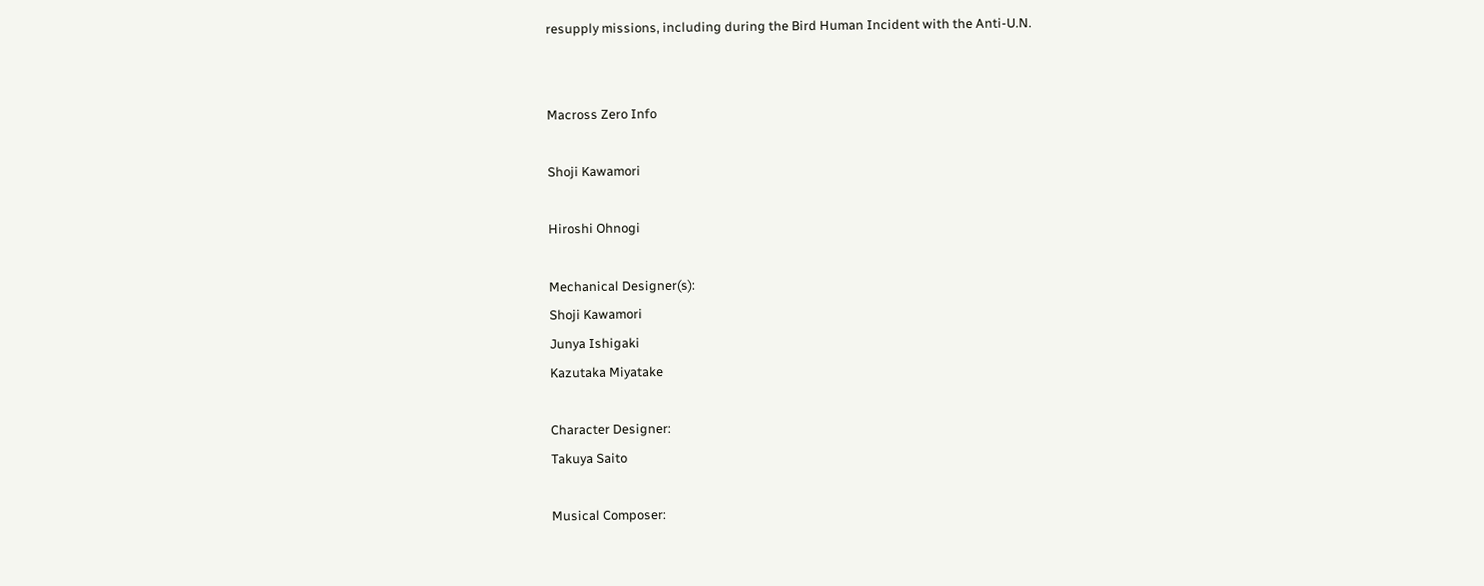resupply missions, including during the Bird Human Incident with the Anti-U.N.


Macross Zero Info

Shoji Kawamori

Hiroshi Ohnogi

Mechanical Designer(s):
Shoji Kawamori
Junya Ishigaki
Kazutaka Miyatake

Character Designer:
Takuya Saito

Musical Composer: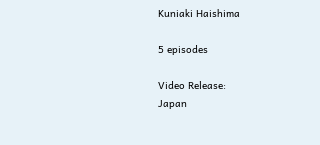Kuniaki Haishima

5 episodes

Video Release:
Japan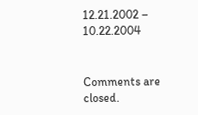12.21.2002 – 10.22.2004


Comments are closed.